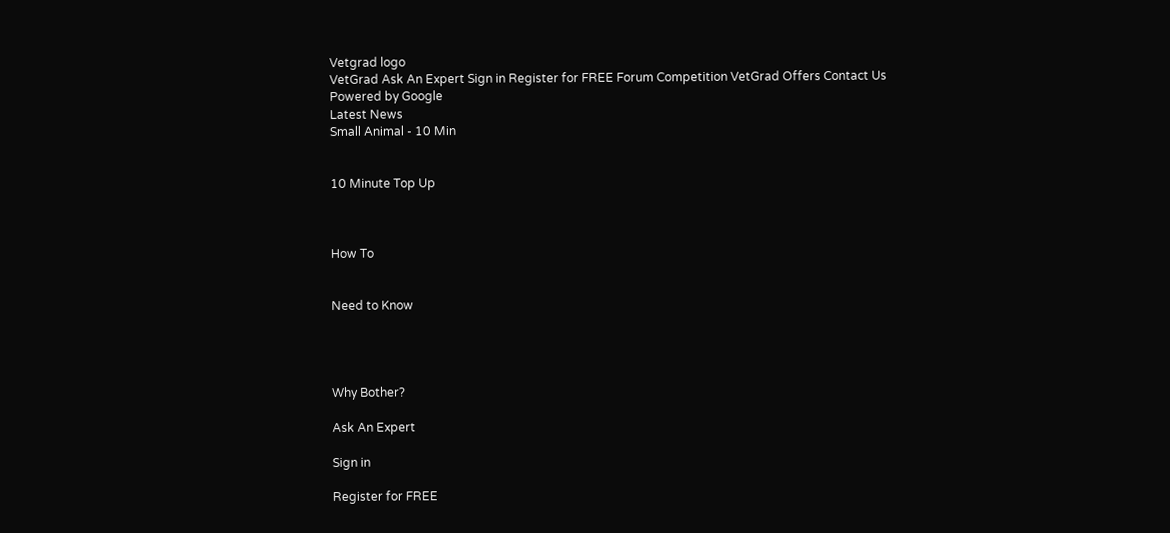Vetgrad logo
VetGrad Ask An Expert Sign in Register for FREE Forum Competition VetGrad Offers Contact Us
Powered by Google
Latest News
Small Animal - 10 Min


10 Minute Top Up



How To


Need to Know




Why Bother?

Ask An Expert

Sign in

Register for FREE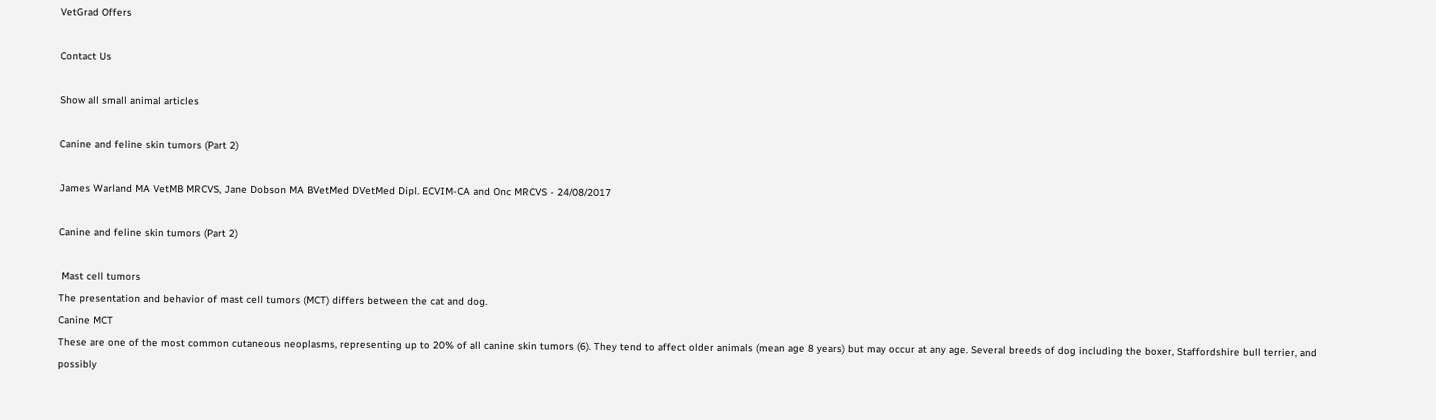VetGrad Offers

Contact Us

Show all small animal articles

Canine and feline skin tumors (Part 2)

James Warland MA VetMB MRCVS, Jane Dobson MA BVetMed DVetMed Dipl. ECVIM-CA and Onc MRCVS - 24/08/2017

Canine and feline skin tumors (Part 2)

 Mast cell tumors
The presentation and behavior of mast cell tumors (MCT) differs between the cat and dog.
Canine MCT
These are one of the most common cutaneous neoplasms, representing up to 20% of all canine skin tumors (6). They tend to affect older animals (mean age 8 years) but may occur at any age. Several breeds of dog including the boxer, Staffordshire bull terrier, and possibly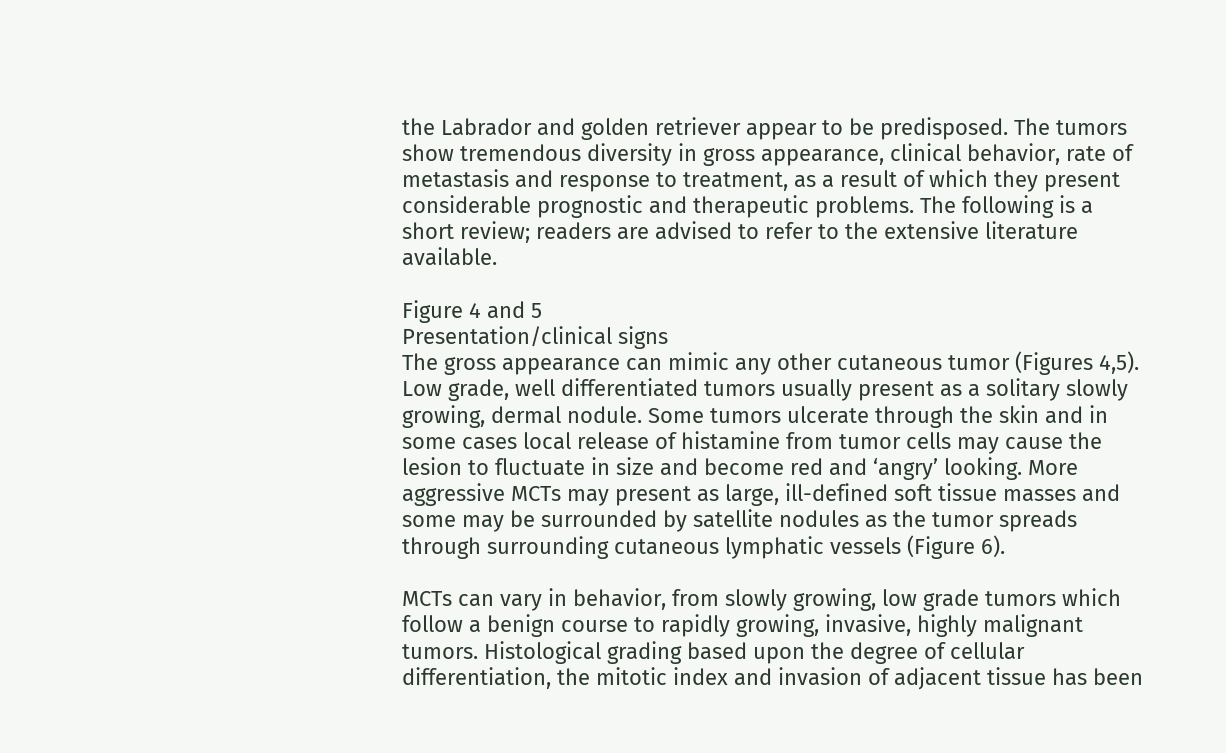the Labrador and golden retriever appear to be predisposed. The tumors show tremendous diversity in gross appearance, clinical behavior, rate of metastasis and response to treatment, as a result of which they present considerable prognostic and therapeutic problems. The following is a short review; readers are advised to refer to the extensive literature available.

Figure 4 and 5
Presentation/clinical signs
The gross appearance can mimic any other cutaneous tumor (Figures 4,5). Low grade, well differentiated tumors usually present as a solitary slowly growing, dermal nodule. Some tumors ulcerate through the skin and in some cases local release of histamine from tumor cells may cause the lesion to fluctuate in size and become red and ‘angry’ looking. More aggressive MCTs may present as large, ill-defined soft tissue masses and some may be surrounded by satellite nodules as the tumor spreads through surrounding cutaneous lymphatic vessels (Figure 6).

MCTs can vary in behavior, from slowly growing, low grade tumors which follow a benign course to rapidly growing, invasive, highly malignant tumors. Histological grading based upon the degree of cellular differentiation, the mitotic index and invasion of adjacent tissue has been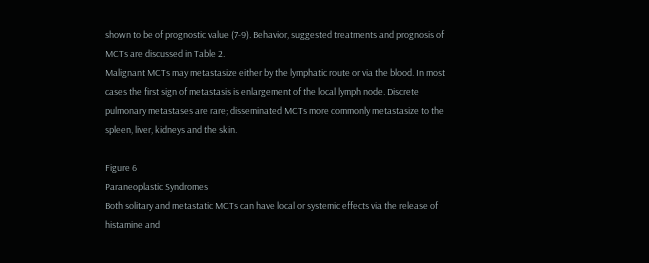shown to be of prognostic value (7-9). Behavior, suggested treatments and prognosis of MCTs are discussed in Table 2.
Malignant MCTs may metastasize either by the lymphatic route or via the blood. In most cases the first sign of metastasis is enlargement of the local lymph node. Discrete pulmonary metastases are rare; disseminated MCTs more commonly metastasize to the spleen, liver, kidneys and the skin.

Figure 6
Paraneoplastic Syndromes
Both solitary and metastatic MCTs can have local or systemic effects via the release of histamine and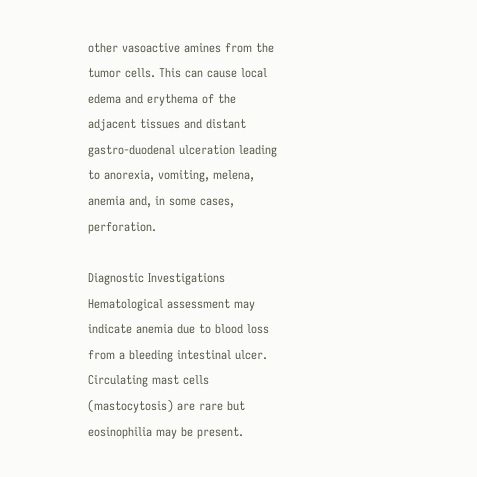other vasoactive amines from the tumor cells. This can cause local edema and erythema of the adjacent tissues and distant gastro-duodenal ulceration leading to anorexia, vomiting, melena, anemia and, in some cases, perforation.

Diagnostic Investigations
Hematological assessment may indicate anemia due to blood loss from a bleeding intestinal ulcer. Circulating mast cells (mastocytosis) are rare but eosinophilia may be present.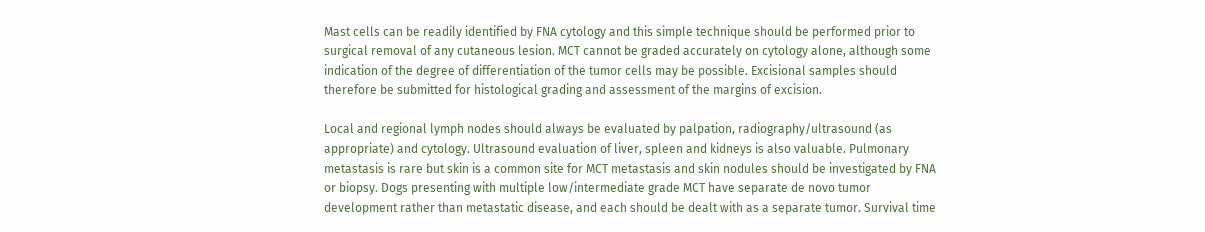Mast cells can be readily identified by FNA cytology and this simple technique should be performed prior to surgical removal of any cutaneous lesion. MCT cannot be graded accurately on cytology alone, although some indication of the degree of differentiation of the tumor cells may be possible. Excisional samples should therefore be submitted for histological grading and assessment of the margins of excision.

Local and regional lymph nodes should always be evaluated by palpation, radiography/ultrasound (as appropriate) and cytology. Ultrasound evaluation of liver, spleen and kidneys is also valuable. Pulmonary metastasis is rare but skin is a common site for MCT metastasis and skin nodules should be investigated by FNA or biopsy. Dogs presenting with multiple low/intermediate grade MCT have separate de novo tumor development rather than metastatic disease, and each should be dealt with as a separate tumor. Survival time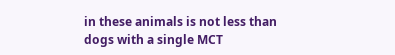in these animals is not less than dogs with a single MCT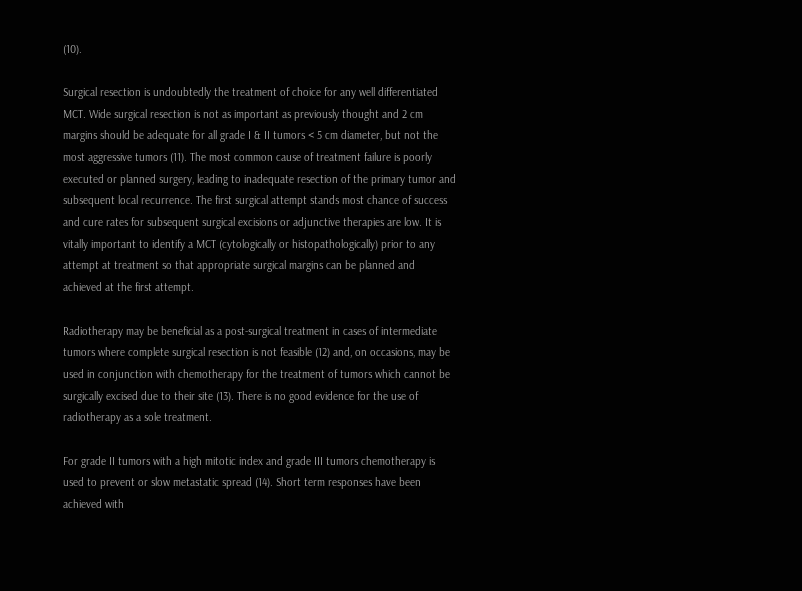(10).

Surgical resection is undoubtedly the treatment of choice for any well differentiated MCT. Wide surgical resection is not as important as previously thought and 2 cm margins should be adequate for all grade I & II tumors < 5 cm diameter, but not the most aggressive tumors (11). The most common cause of treatment failure is poorly executed or planned surgery, leading to inadequate resection of the primary tumor and subsequent local recurrence. The first surgical attempt stands most chance of success and cure rates for subsequent surgical excisions or adjunctive therapies are low. It is vitally important to identify a MCT (cytologically or histopathologically) prior to any attempt at treatment so that appropriate surgical margins can be planned and achieved at the first attempt.

Radiotherapy may be beneficial as a post-surgical treatment in cases of intermediate tumors where complete surgical resection is not feasible (12) and, on occasions, may be used in conjunction with chemotherapy for the treatment of tumors which cannot be surgically excised due to their site (13). There is no good evidence for the use of radiotherapy as a sole treatment.

For grade II tumors with a high mitotic index and grade III tumors chemotherapy is used to prevent or slow metastatic spread (14). Short term responses have been achieved with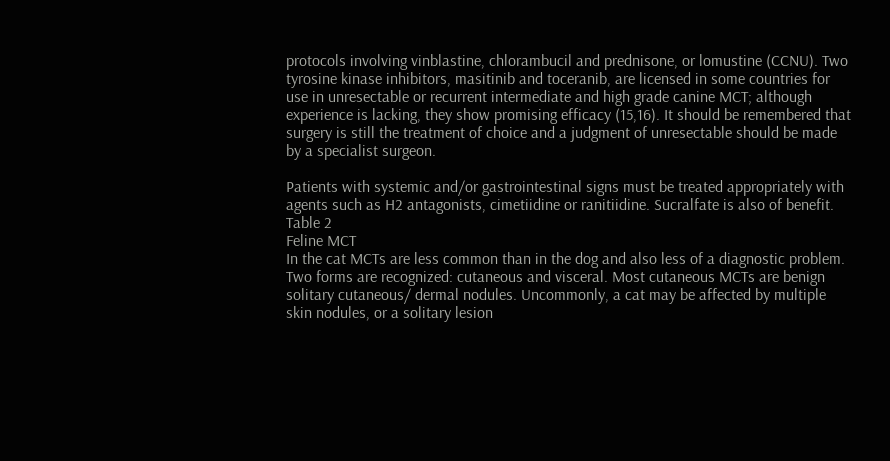protocols involving vinblastine, chlorambucil and prednisone, or lomustine (CCNU). Two tyrosine kinase inhibitors, masitinib and toceranib, are licensed in some countries for use in unresectable or recurrent intermediate and high grade canine MCT; although experience is lacking, they show promising efficacy (15,16). It should be remembered that surgery is still the treatment of choice and a judgment of unresectable should be made by a specialist surgeon.

Patients with systemic and/or gastrointestinal signs must be treated appropriately with agents such as H2 antagonists, cimetiidine or ranitiidine. Sucralfate is also of benefit.
Table 2
Feline MCT
In the cat MCTs are less common than in the dog and also less of a diagnostic problem. Two forms are recognized: cutaneous and visceral. Most cutaneous MCTs are benign solitary cutaneous/ dermal nodules. Uncommonly, a cat may be affected by multiple skin nodules, or a solitary lesion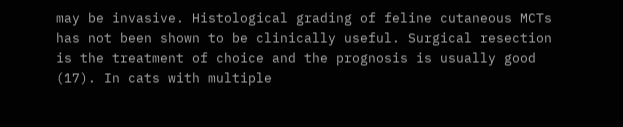may be invasive. Histological grading of feline cutaneous MCTs has not been shown to be clinically useful. Surgical resection is the treatment of choice and the prognosis is usually good (17). In cats with multiple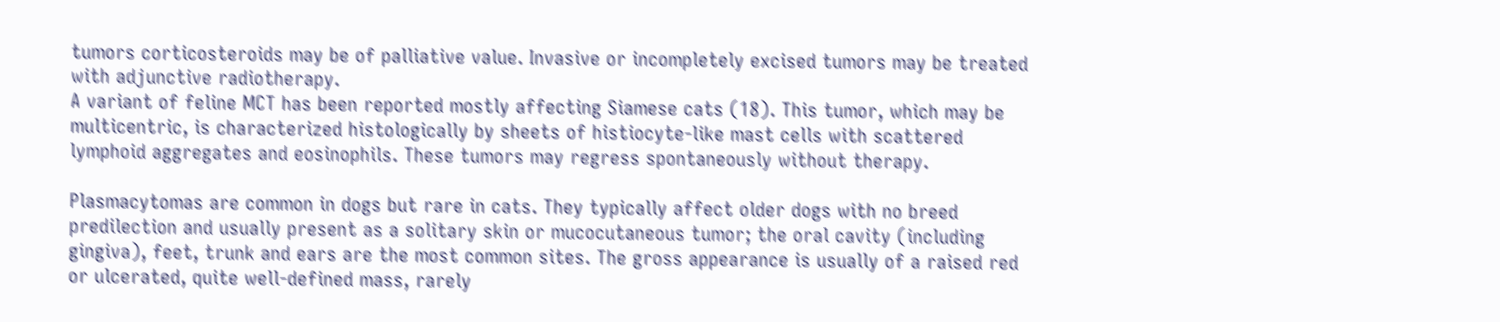tumors corticosteroids may be of palliative value. Invasive or incompletely excised tumors may be treated with adjunctive radiotherapy.
A variant of feline MCT has been reported mostly affecting Siamese cats (18). This tumor, which may be multicentric, is characterized histologically by sheets of histiocyte-like mast cells with scattered lymphoid aggregates and eosinophils. These tumors may regress spontaneously without therapy.

Plasmacytomas are common in dogs but rare in cats. They typically affect older dogs with no breed predilection and usually present as a solitary skin or mucocutaneous tumor; the oral cavity (including gingiva), feet, trunk and ears are the most common sites. The gross appearance is usually of a raised red or ulcerated, quite well-defined mass, rarely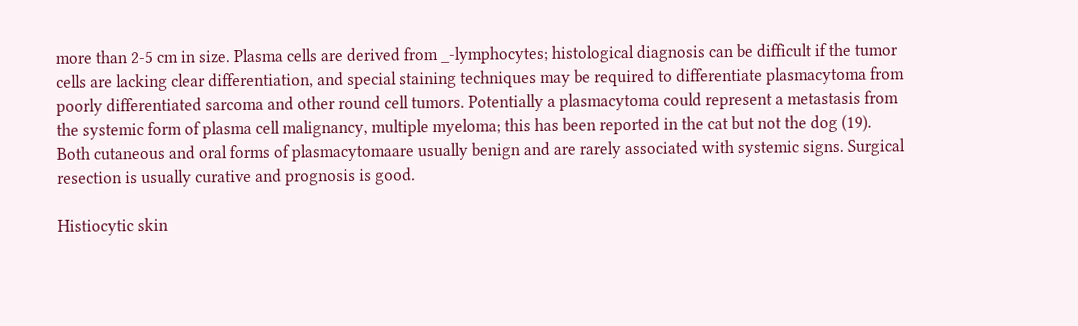more than 2-5 cm in size. Plasma cells are derived from _-lymphocytes; histological diagnosis can be difficult if the tumor cells are lacking clear differentiation, and special staining techniques may be required to differentiate plasmacytoma from poorly differentiated sarcoma and other round cell tumors. Potentially a plasmacytoma could represent a metastasis from the systemic form of plasma cell malignancy, multiple myeloma; this has been reported in the cat but not the dog (19). Both cutaneous and oral forms of plasmacytomaare usually benign and are rarely associated with systemic signs. Surgical resection is usually curative and prognosis is good.

Histiocytic skin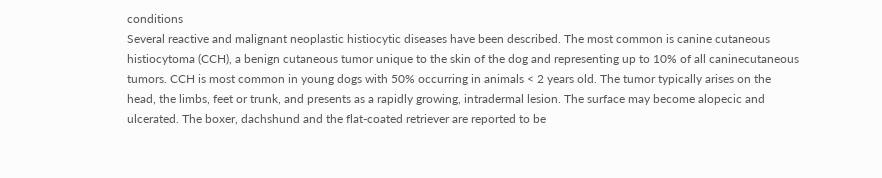conditions
Several reactive and malignant neoplastic histiocytic diseases have been described. The most common is canine cutaneous histiocytoma (CCH), a benign cutaneous tumor unique to the skin of the dog and representing up to 10% of all caninecutaneous tumors. CCH is most common in young dogs with 50% occurring in animals < 2 years old. The tumor typically arises on the head, the limbs, feet or trunk, and presents as a rapidly growing, intradermal lesion. The surface may become alopecic and ulcerated. The boxer, dachshund and the flat-coated retriever are reported to be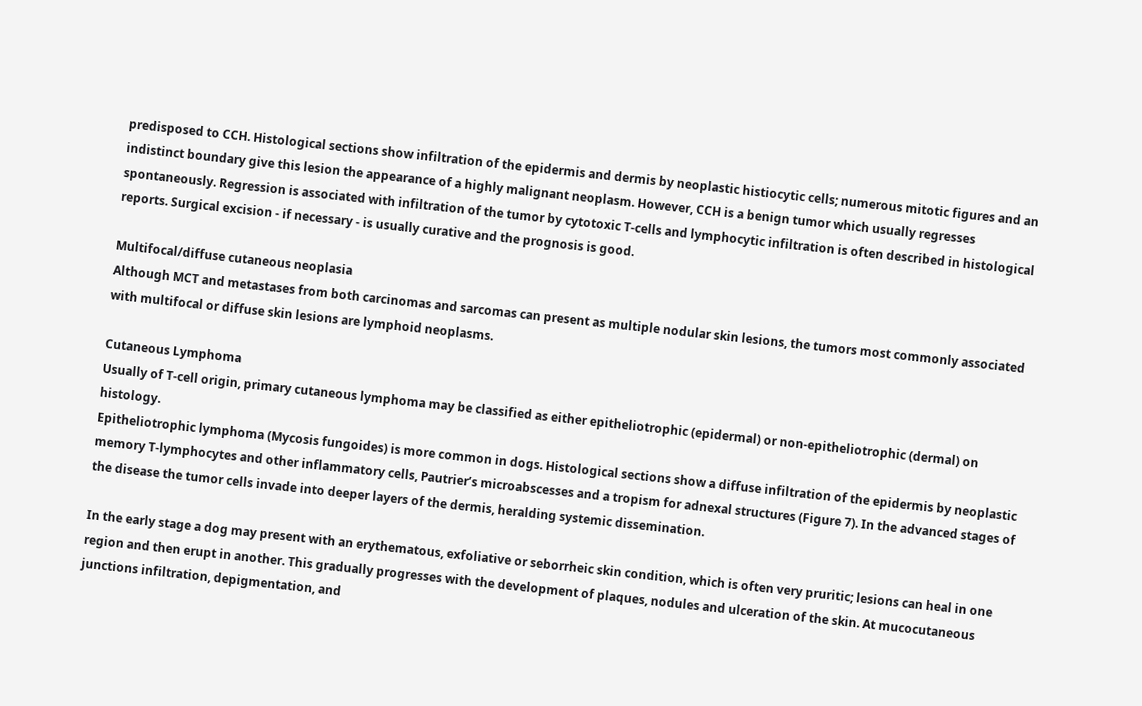predisposed to CCH. Histological sections show infiltration of the epidermis and dermis by neoplastic histiocytic cells; numerous mitotic figures and an indistinct boundary give this lesion the appearance of a highly malignant neoplasm. However, CCH is a benign tumor which usually regresses spontaneously. Regression is associated with infiltration of the tumor by cytotoxic T-cells and lymphocytic infiltration is often described in histological reports. Surgical excision - if necessary - is usually curative and the prognosis is good.

Multifocal/diffuse cutaneous neoplasia
Although MCT and metastases from both carcinomas and sarcomas can present as multiple nodular skin lesions, the tumors most commonly associated with multifocal or diffuse skin lesions are lymphoid neoplasms.

Cutaneous Lymphoma
Usually of T-cell origin, primary cutaneous lymphoma may be classified as either epitheliotrophic (epidermal) or non-epitheliotrophic (dermal) on histology.
Epitheliotrophic lymphoma (Mycosis fungoides) is more common in dogs. Histological sections show a diffuse infiltration of the epidermis by neoplastic memory T-lymphocytes and other inflammatory cells, Pautrier’s microabscesses and a tropism for adnexal structures (Figure 7). In the advanced stages of the disease the tumor cells invade into deeper layers of the dermis, heralding systemic dissemination.

In the early stage a dog may present with an erythematous, exfoliative or seborrheic skin condition, which is often very pruritic; lesions can heal in one region and then erupt in another. This gradually progresses with the development of plaques, nodules and ulceration of the skin. At mucocutaneous junctions infiltration, depigmentation, and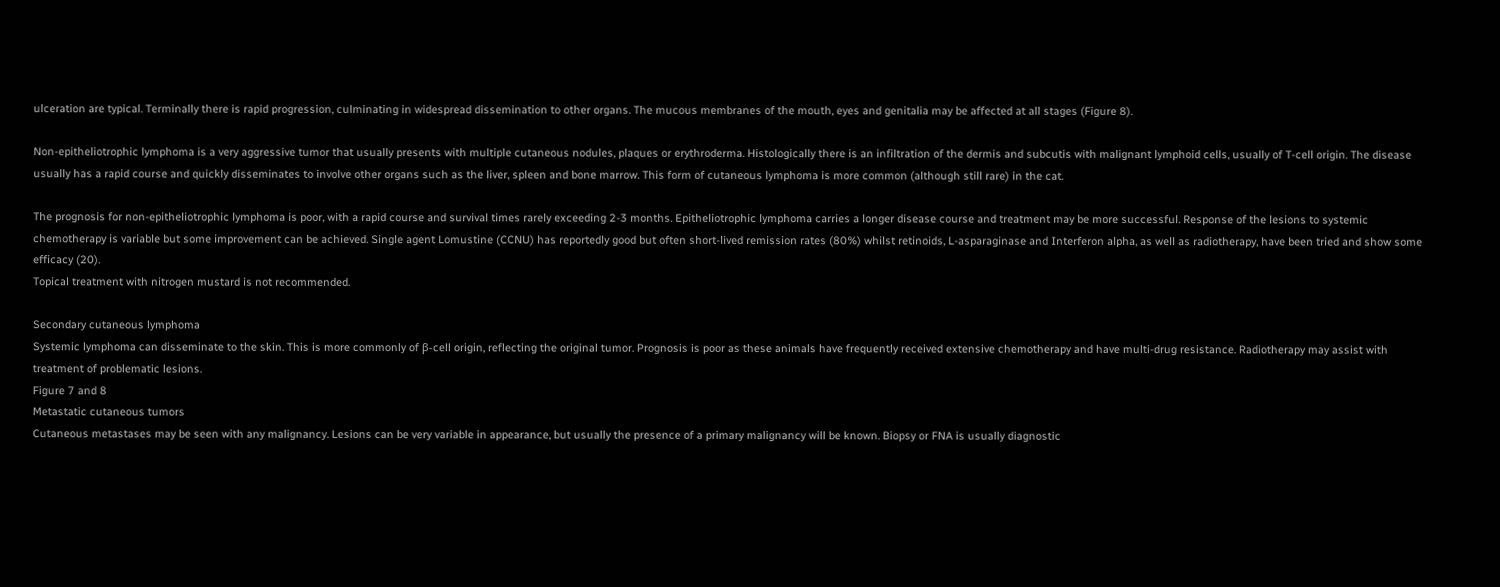ulceration are typical. Terminally there is rapid progression, culminating in widespread dissemination to other organs. The mucous membranes of the mouth, eyes and genitalia may be affected at all stages (Figure 8).

Non-epitheliotrophic lymphoma is a very aggressive tumor that usually presents with multiple cutaneous nodules, plaques or erythroderma. Histologically there is an infiltration of the dermis and subcutis with malignant lymphoid cells, usually of T-cell origin. The disease usually has a rapid course and quickly disseminates to involve other organs such as the liver, spleen and bone marrow. This form of cutaneous lymphoma is more common (although still rare) in the cat.

The prognosis for non-epitheliotrophic lymphoma is poor, with a rapid course and survival times rarely exceeding 2-3 months. Epitheliotrophic lymphoma carries a longer disease course and treatment may be more successful. Response of the lesions to systemic chemotherapy is variable but some improvement can be achieved. Single agent Lomustine (CCNU) has reportedly good but often short-lived remission rates (80%) whilst retinoids, L-asparaginase and Interferon alpha, as well as radiotherapy, have been tried and show some efficacy (20).
Topical treatment with nitrogen mustard is not recommended.

Secondary cutaneous lymphoma
Systemic lymphoma can disseminate to the skin. This is more commonly of β-cell origin, reflecting the original tumor. Prognosis is poor as these animals have frequently received extensive chemotherapy and have multi-drug resistance. Radiotherapy may assist with treatment of problematic lesions.
Figure 7 and 8
Metastatic cutaneous tumors
Cutaneous metastases may be seen with any malignancy. Lesions can be very variable in appearance, but usually the presence of a primary malignancy will be known. Biopsy or FNA is usually diagnostic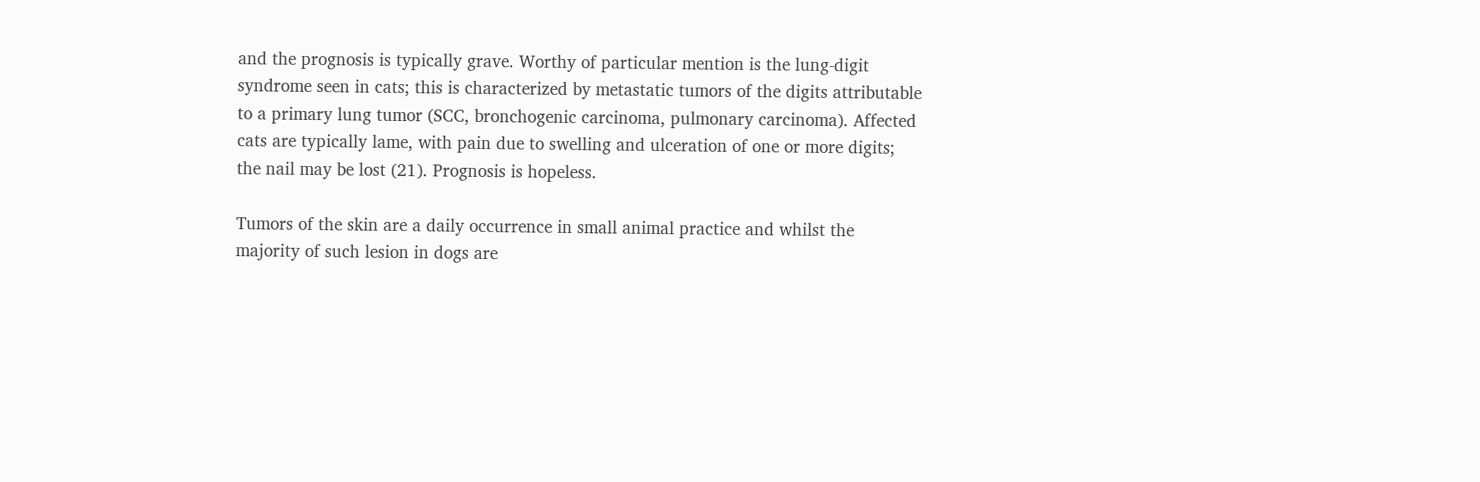and the prognosis is typically grave. Worthy of particular mention is the lung-digit syndrome seen in cats; this is characterized by metastatic tumors of the digits attributable to a primary lung tumor (SCC, bronchogenic carcinoma, pulmonary carcinoma). Affected cats are typically lame, with pain due to swelling and ulceration of one or more digits; the nail may be lost (21). Prognosis is hopeless.

Tumors of the skin are a daily occurrence in small animal practice and whilst the majority of such lesion in dogs are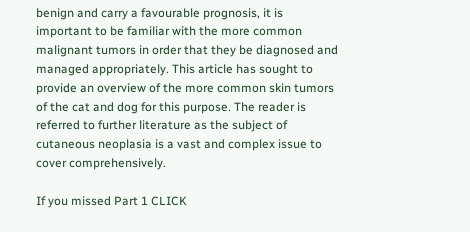benign and carry a favourable prognosis, it is important to be familiar with the more common malignant tumors in order that they be diagnosed and managed appropriately. This article has sought to provide an overview of the more common skin tumors of the cat and dog for this purpose. The reader is referred to further literature as the subject of cutaneous neoplasia is a vast and complex issue to cover comprehensively.

If you missed Part 1 CLICK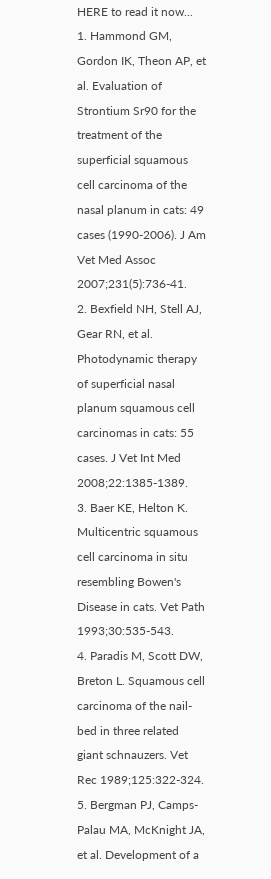HERE to read it now...
1. Hammond GM, Gordon IK, Theon AP, et al. Evaluation of Strontium Sr90 for the treatment of the superficial squamous cell carcinoma of the nasal planum in cats: 49 cases (1990-2006). J Am Vet Med Assoc 2007;231(5):736-41.
2. Bexfield NH, Stell AJ, Gear RN, et al. Photodynamic therapy of superficial nasal planum squamous cell carcinomas in cats: 55 cases. J Vet Int Med 2008;22:1385-1389.
3. Baer KE, Helton K. Multicentric squamous cell carcinoma in situ resembling Bowen's Disease in cats. Vet Path 1993;30:535-543.
4. Paradis M, Scott DW, Breton L. Squamous cell carcinoma of the nail-bed in three related giant schnauzers. Vet Rec 1989;125:322-324.
5. Bergman PJ, Camps-Palau MA, McKnight JA, et al. Development of a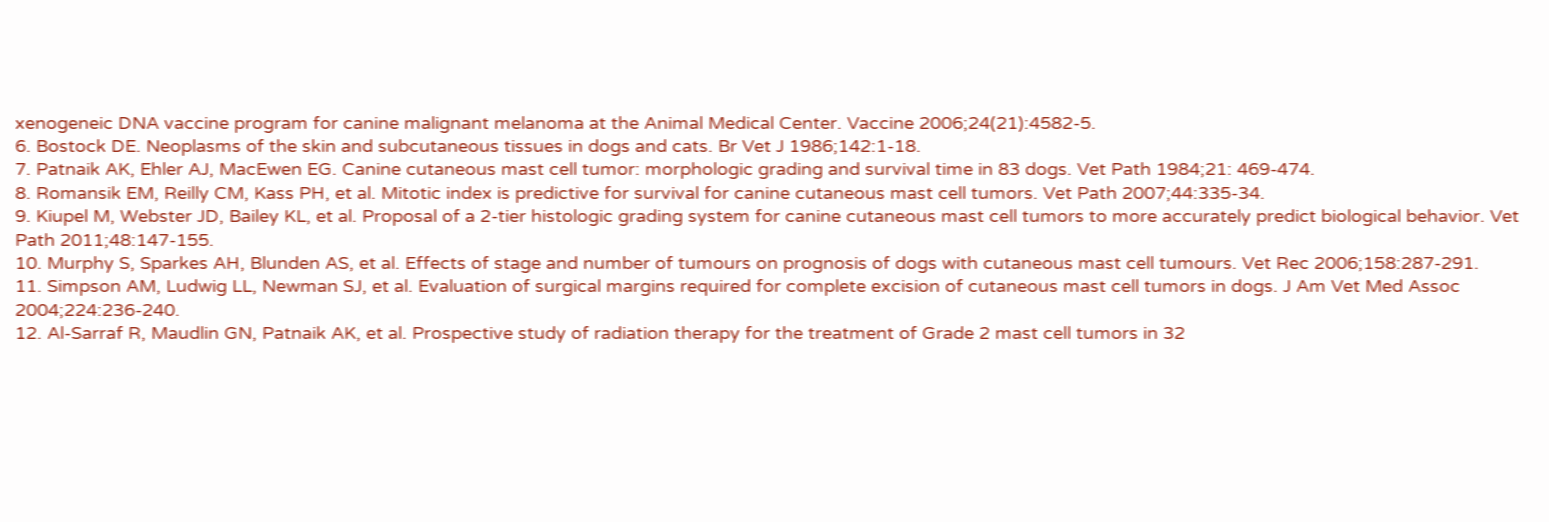xenogeneic DNA vaccine program for canine malignant melanoma at the Animal Medical Center. Vaccine 2006;24(21):4582-5.
6. Bostock DE. Neoplasms of the skin and subcutaneous tissues in dogs and cats. Br Vet J 1986;142:1-18.
7. Patnaik AK, Ehler AJ, MacEwen EG. Canine cutaneous mast cell tumor: morphologic grading and survival time in 83 dogs. Vet Path 1984;21: 469-474.
8. Romansik EM, Reilly CM, Kass PH, et al. Mitotic index is predictive for survival for canine cutaneous mast cell tumors. Vet Path 2007;44:335-34.
9. Kiupel M, Webster JD, Bailey KL, et al. Proposal of a 2-tier histologic grading system for canine cutaneous mast cell tumors to more accurately predict biological behavior. Vet Path 2011;48:147-155.
10. Murphy S, Sparkes AH, Blunden AS, et al. Effects of stage and number of tumours on prognosis of dogs with cutaneous mast cell tumours. Vet Rec 2006;158:287-291.
11. Simpson AM, Ludwig LL, Newman SJ, et al. Evaluation of surgical margins required for complete excision of cutaneous mast cell tumors in dogs. J Am Vet Med Assoc 2004;224:236-240.
12. Al-Sarraf R, Maudlin GN, Patnaik AK, et al. Prospective study of radiation therapy for the treatment of Grade 2 mast cell tumors in 32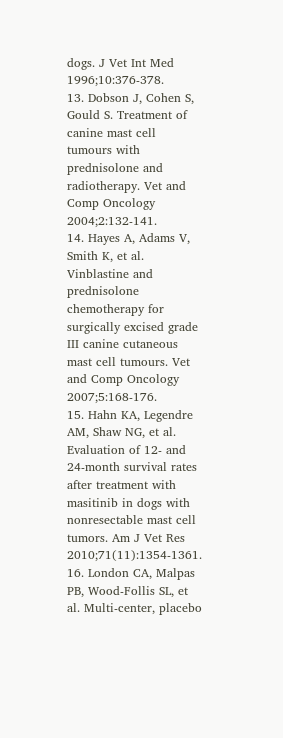dogs. J Vet Int Med 1996;10:376-378.
13. Dobson J, Cohen S, Gould S. Treatment of canine mast cell tumours with prednisolone and radiotherapy. Vet and Comp Oncology 2004;2:132-141.
14. Hayes A, Adams V, Smith K, et al. Vinblastine and prednisolone chemotherapy for surgically excised grade III canine cutaneous mast cell tumours. Vet and Comp Oncology 2007;5:168-176.
15. Hahn KA, Legendre AM, Shaw NG, et al. Evaluation of 12- and 24-month survival rates after treatment with masitinib in dogs with nonresectable mast cell tumors. Am J Vet Res 2010;71(11):1354-1361.
16. London CA, Malpas PB, Wood-Follis SL, et al. Multi-center, placebo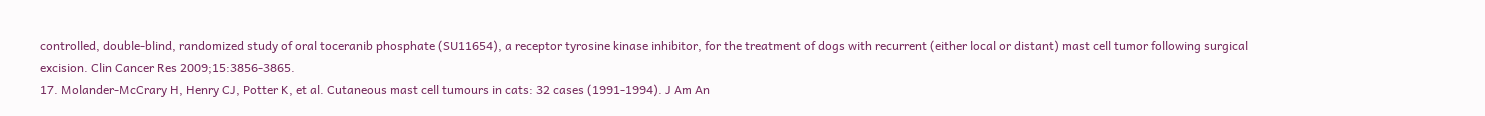controlled, double-blind, randomized study of oral toceranib phosphate (SU11654), a receptor tyrosine kinase inhibitor, for the treatment of dogs with recurrent (either local or distant) mast cell tumor following surgical excision. Clin Cancer Res 2009;15:3856-3865.
17. Molander-McCrary H, Henry CJ, Potter K, et al. Cutaneous mast cell tumours in cats: 32 cases (1991-1994). J Am An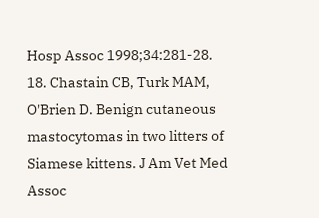Hosp Assoc 1998;34:281-28.
18. Chastain CB, Turk MAM, O'Brien D. Benign cutaneous mastocytomas in two litters of Siamese kittens. J Am Vet Med Assoc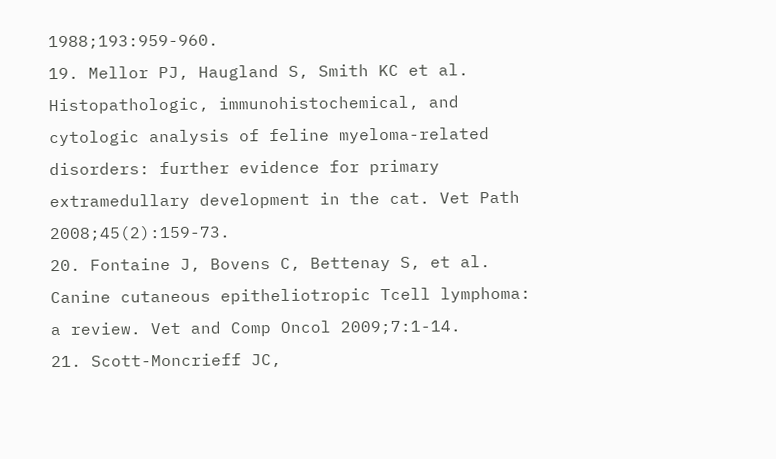1988;193:959-960.
19. Mellor PJ, Haugland S, Smith KC et al. Histopathologic, immunohistochemical, and cytologic analysis of feline myeloma-related disorders: further evidence for primary extramedullary development in the cat. Vet Path 2008;45(2):159-73.
20. Fontaine J, Bovens C, Bettenay S, et al. Canine cutaneous epitheliotropic Tcell lymphoma: a review. Vet and Comp Oncol 2009;7:1-14.
21. Scott-Moncrieff JC,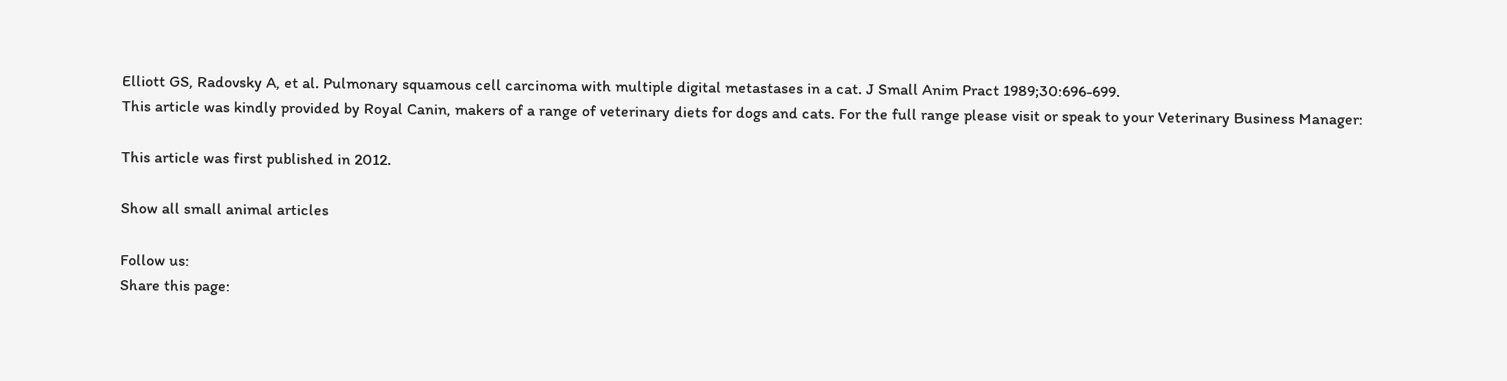Elliott GS, Radovsky A, et al. Pulmonary squamous cell carcinoma with multiple digital metastases in a cat. J Small Anim Pract 1989;30:696-699.
This article was kindly provided by Royal Canin, makers of a range of veterinary diets for dogs and cats. For the full range please visit or speak to your Veterinary Business Manager:

This article was first published in 2012.

Show all small animal articles

Follow us:
Share this page: